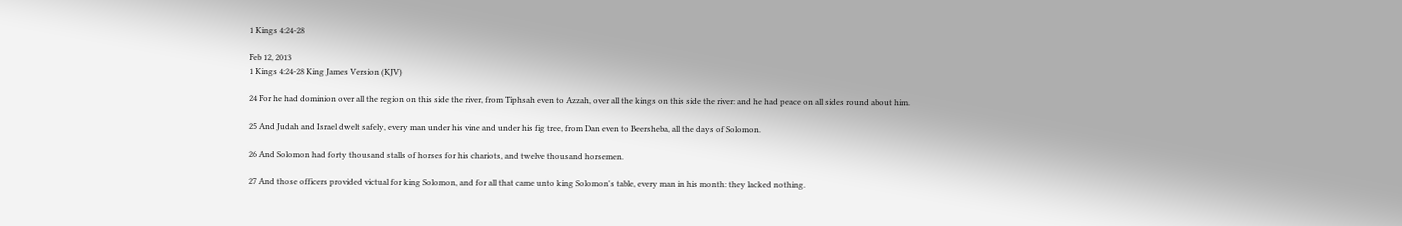1 Kings 4:24-28

Feb 12, 2013
1 Kings 4:24-28 King James Version (KJV)

24 For he had dominion over all the region on this side the river, from Tiphsah even to Azzah, over all the kings on this side the river: and he had peace on all sides round about him.

25 And Judah and Israel dwelt safely, every man under his vine and under his fig tree, from Dan even to Beersheba, all the days of Solomon.

26 And Solomon had forty thousand stalls of horses for his chariots, and twelve thousand horsemen.

27 And those officers provided victual for king Solomon, and for all that came unto king Solomon's table, every man in his month: they lacked nothing.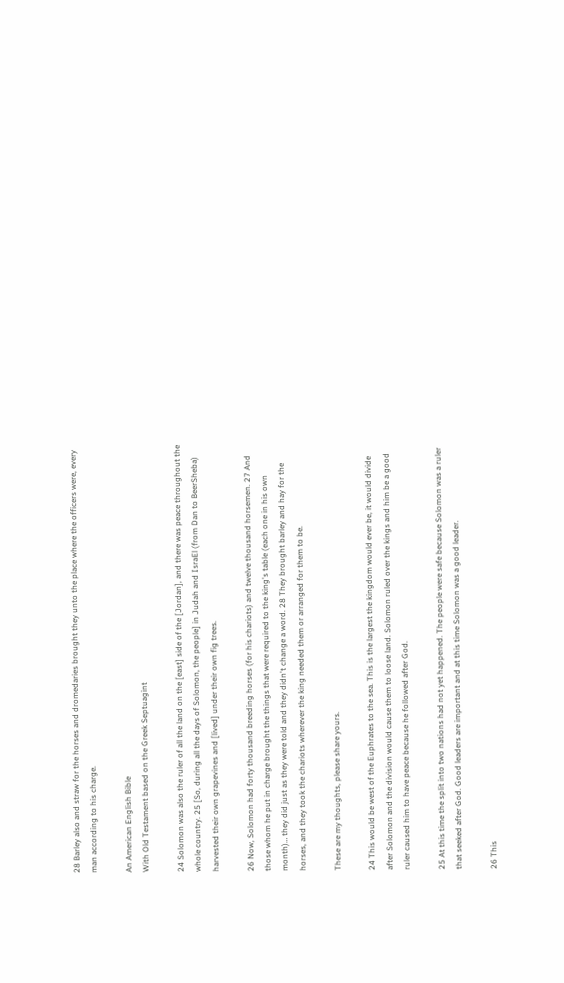28 Barley also and straw for the horses and dromedaries brought they unto the place where the officers were, every man according to his charge.

An American English Bible
With Old Testament based on the Greek Septuagint

24 Solomon was also the ruler of all the land on the [east] side of the [Jordan], and there was peace throughout the whole country. 25 [So, during all the days of Solomon, the people] in Judah and IsraEl (from Dan to BeerSheba) harvested their own grapevines and [lived] under their own fig trees.

26 Now, Solomon had forty thousand breeding horses (for his chariots) and twelve thousand horsemen. 27 And those whom he put in charge brought the things that were required to the king's table (each one in his own month)… they did just as they were told and they didn't change a word. 28 They brought barley and hay for the horses, and they took the chariots wherever the king needed them or arranged for them to be.

These are my thoughts, please share yours.

24 This would be west of the Euphrates to the sea. This is the largest the kingdom would ever be, it would divide after Solomon and the division would cause them to loose land. Solomon ruled over the kings and him be a good ruler caused him to have peace because he followed after God.

25 At this time the split into two nations had not yet happened. The people were safe because Solomon was a ruler that seeked after God. Good leaders are important and at this time Solomon was a good leader.

26 This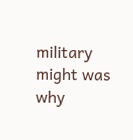military might was why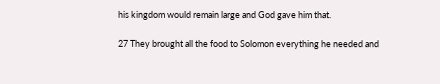his kingdom would remain large and God gave him that.

27 They brought all the food to Solomon everything he needed and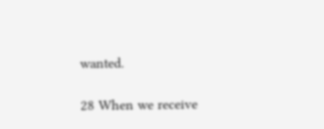wanted.

28 When we receive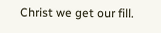Christ we get our fill.